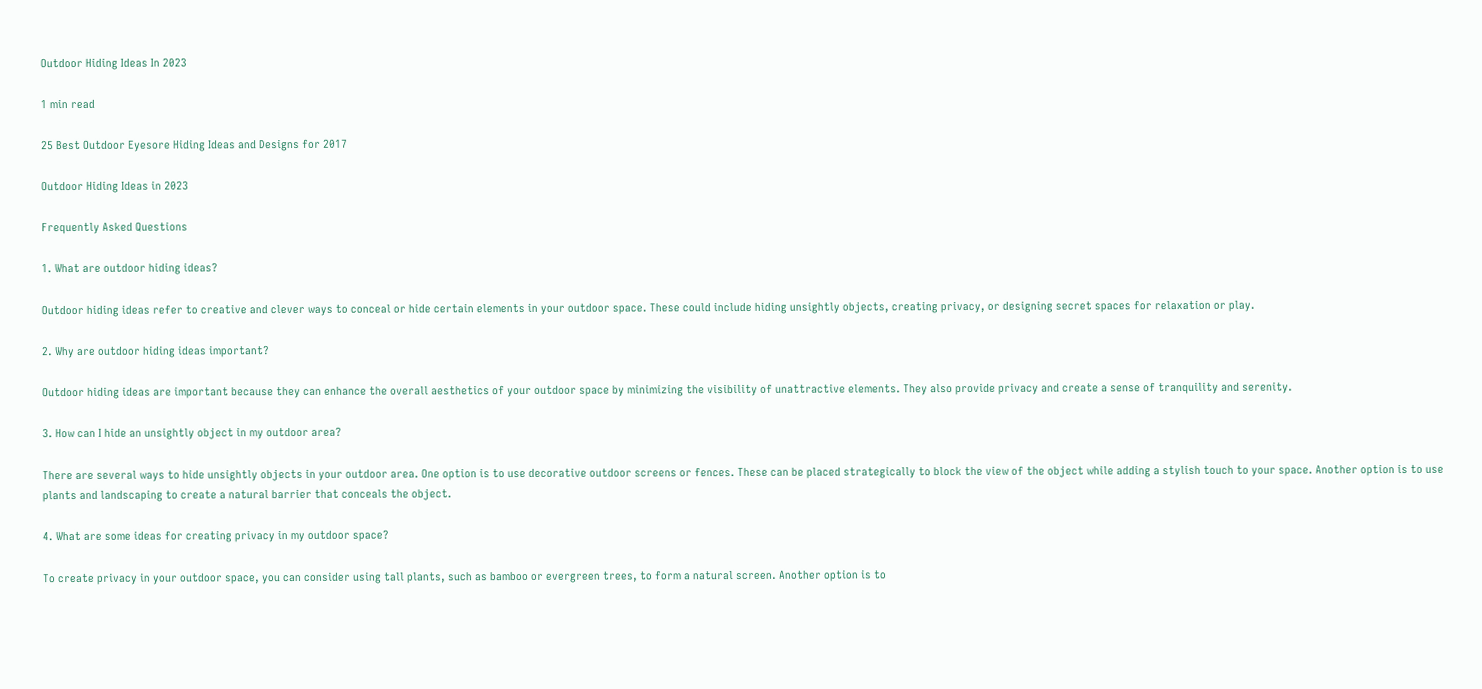Outdoor Hiding Ideas In 2023

1 min read

25 Best Outdoor Eyesore Hiding Ideas and Designs for 2017

Outdoor Hiding Ideas in 2023

Frequently Asked Questions

1. What are outdoor hiding ideas?

Outdoor hiding ideas refer to creative and clever ways to conceal or hide certain elements in your outdoor space. These could include hiding unsightly objects, creating privacy, or designing secret spaces for relaxation or play.

2. Why are outdoor hiding ideas important?

Outdoor hiding ideas are important because they can enhance the overall aesthetics of your outdoor space by minimizing the visibility of unattractive elements. They also provide privacy and create a sense of tranquility and serenity.

3. How can I hide an unsightly object in my outdoor area?

There are several ways to hide unsightly objects in your outdoor area. One option is to use decorative outdoor screens or fences. These can be placed strategically to block the view of the object while adding a stylish touch to your space. Another option is to use plants and landscaping to create a natural barrier that conceals the object.

4. What are some ideas for creating privacy in my outdoor space?

To create privacy in your outdoor space, you can consider using tall plants, such as bamboo or evergreen trees, to form a natural screen. Another option is to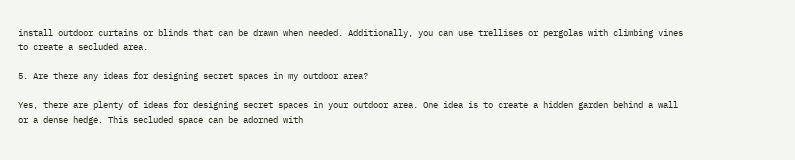install outdoor curtains or blinds that can be drawn when needed. Additionally, you can use trellises or pergolas with climbing vines to create a secluded area.

5. Are there any ideas for designing secret spaces in my outdoor area?

Yes, there are plenty of ideas for designing secret spaces in your outdoor area. One idea is to create a hidden garden behind a wall or a dense hedge. This secluded space can be adorned with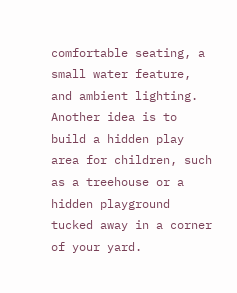comfortable seating, a small water feature, and ambient lighting. Another idea is to build a hidden play area for children, such as a treehouse or a hidden playground tucked away in a corner of your yard.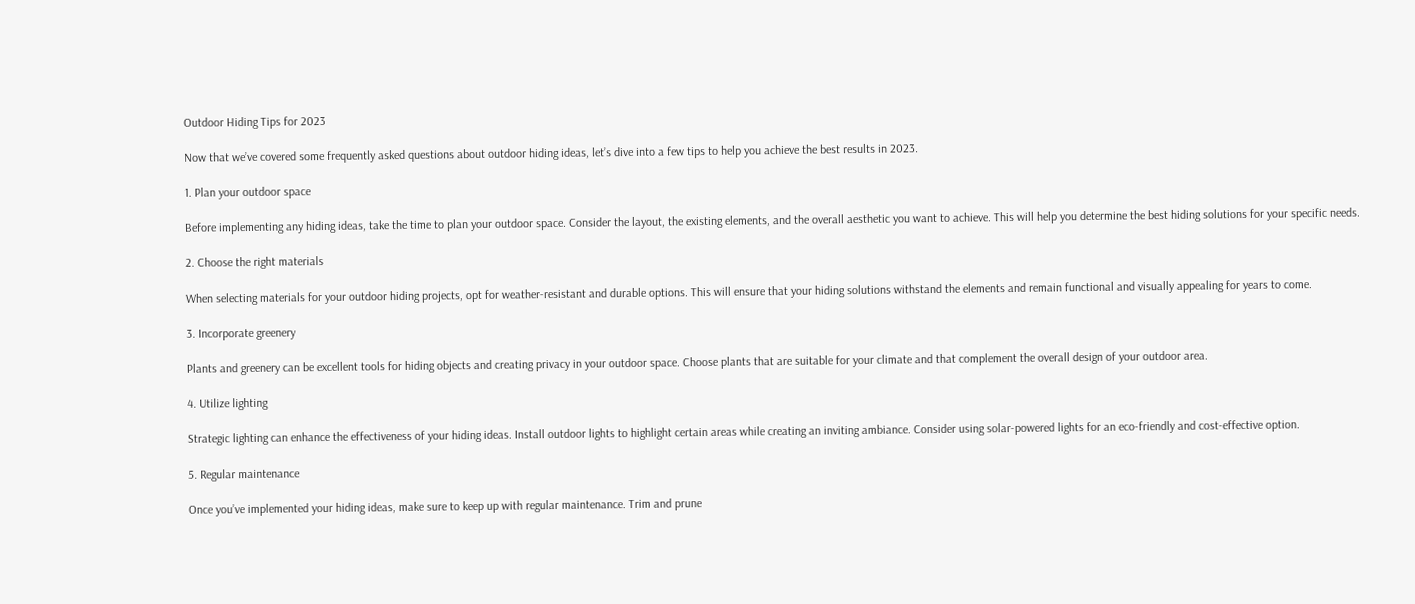Outdoor Hiding Tips for 2023

Now that we’ve covered some frequently asked questions about outdoor hiding ideas, let’s dive into a few tips to help you achieve the best results in 2023.

1. Plan your outdoor space

Before implementing any hiding ideas, take the time to plan your outdoor space. Consider the layout, the existing elements, and the overall aesthetic you want to achieve. This will help you determine the best hiding solutions for your specific needs.

2. Choose the right materials

When selecting materials for your outdoor hiding projects, opt for weather-resistant and durable options. This will ensure that your hiding solutions withstand the elements and remain functional and visually appealing for years to come.

3. Incorporate greenery

Plants and greenery can be excellent tools for hiding objects and creating privacy in your outdoor space. Choose plants that are suitable for your climate and that complement the overall design of your outdoor area.

4. Utilize lighting

Strategic lighting can enhance the effectiveness of your hiding ideas. Install outdoor lights to highlight certain areas while creating an inviting ambiance. Consider using solar-powered lights for an eco-friendly and cost-effective option.

5. Regular maintenance

Once you’ve implemented your hiding ideas, make sure to keep up with regular maintenance. Trim and prune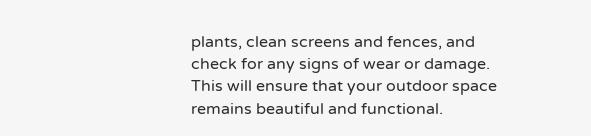plants, clean screens and fences, and check for any signs of wear or damage. This will ensure that your outdoor space remains beautiful and functional.